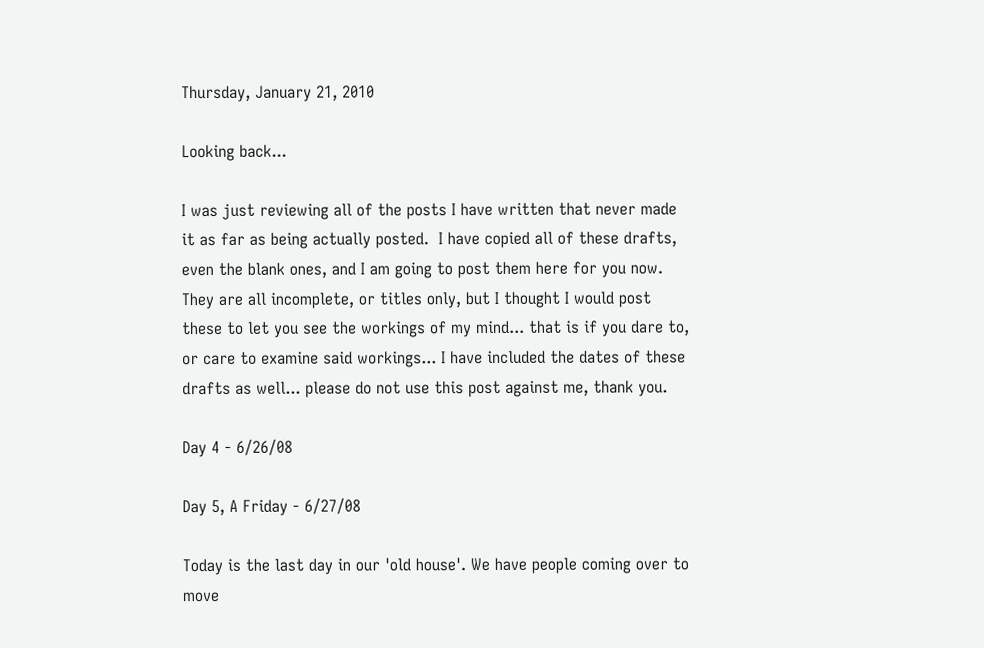Thursday, January 21, 2010

Looking back...

I was just reviewing all of the posts I have written that never made it as far as being actually posted.  I have copied all of these drafts, even the blank ones, and I am going to post them here for you now.  They are all incomplete, or titles only, but I thought I would post these to let you see the workings of my mind... that is if you dare to, or care to examine said workings... I have included the dates of these drafts as well... please do not use this post against me, thank you.

Day 4 - 6/26/08

Day 5, A Friday - 6/27/08

Today is the last day in our 'old house'. We have people coming over to move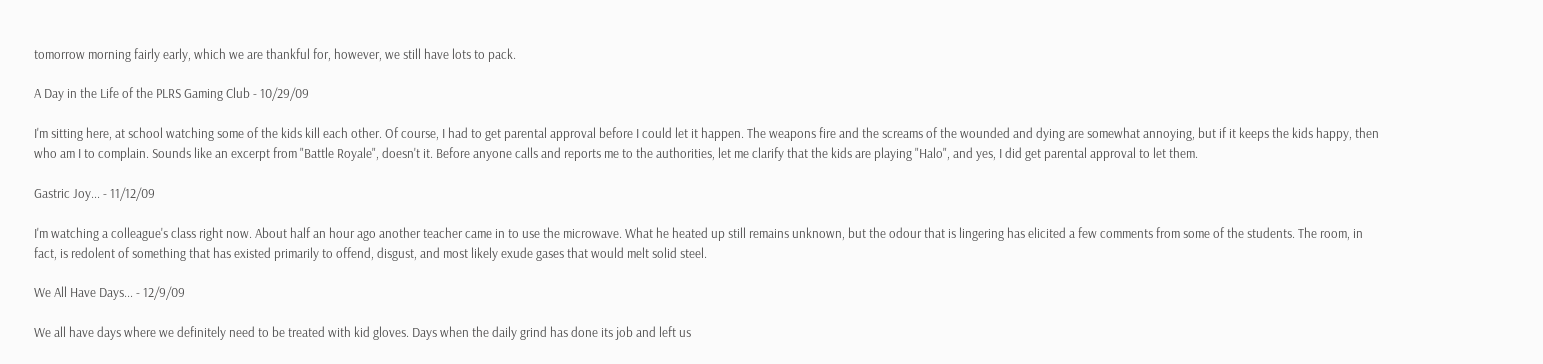tomorrow morning fairly early, which we are thankful for, however, we still have lots to pack.

A Day in the Life of the PLRS Gaming Club - 10/29/09

I'm sitting here, at school watching some of the kids kill each other. Of course, I had to get parental approval before I could let it happen. The weapons fire and the screams of the wounded and dying are somewhat annoying, but if it keeps the kids happy, then who am I to complain. Sounds like an excerpt from "Battle Royale", doesn't it. Before anyone calls and reports me to the authorities, let me clarify that the kids are playing "Halo", and yes, I did get parental approval to let them.

Gastric Joy... - 11/12/09

I'm watching a colleague's class right now. About half an hour ago another teacher came in to use the microwave. What he heated up still remains unknown, but the odour that is lingering has elicited a few comments from some of the students. The room, in fact, is redolent of something that has existed primarily to offend, disgust, and most likely exude gases that would melt solid steel.

We All Have Days... - 12/9/09

We all have days where we definitely need to be treated with kid gloves. Days when the daily grind has done its job and left us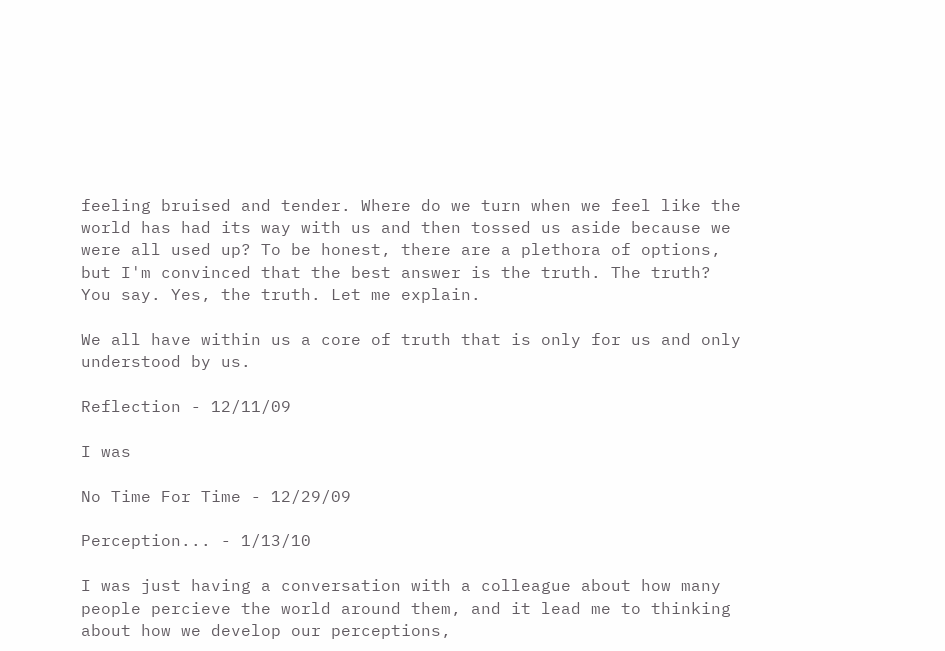feeling bruised and tender. Where do we turn when we feel like the world has had its way with us and then tossed us aside because we were all used up? To be honest, there are a plethora of options, but I'm convinced that the best answer is the truth. The truth? You say. Yes, the truth. Let me explain.

We all have within us a core of truth that is only for us and only understood by us.

Reflection - 12/11/09

I was

No Time For Time - 12/29/09

Perception... - 1/13/10

I was just having a conversation with a colleague about how many people percieve the world around them, and it lead me to thinking about how we develop our perceptions,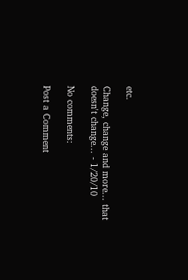etc.

Change, change and more... that doesn't change... - 1/20/10

No comments:

Post a Comment